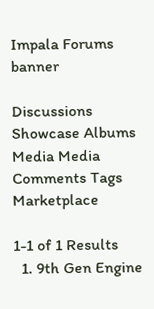Impala Forums banner

Discussions Showcase Albums Media Media Comments Tags Marketplace

1-1 of 1 Results
  1. 9th Gen Engine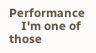Performance
    I'm one of those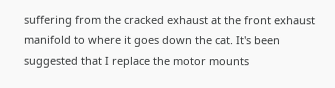suffering from the cracked exhaust at the front exhaust manifold to where it goes down the cat. It's been suggested that I replace the motor mounts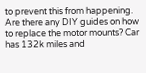to prevent this from happening. Are there any DIY guides on how to replace the motor mounts? Car has 132k miles and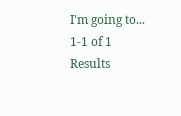I'm going to...
1-1 of 1 Results